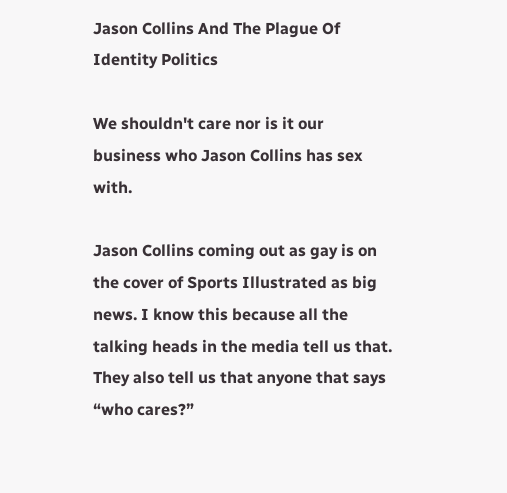Jason Collins And The Plague Of Identity Politics

We shouldn't care nor is it our business who Jason Collins has sex with.

Jason Collins coming out as gay is on the cover of Sports Illustrated as big news. I know this because all the talking heads in the media tell us that. They also tell us that anyone that says “who cares?”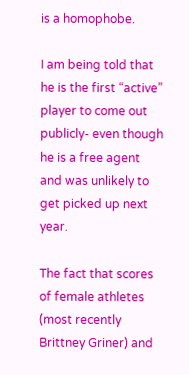is a homophobe.

I am being told that he is the first “active” player to come out publicly- even though he is a free agent and was unlikely to get picked up next year.

The fact that scores of female athletes (most recently Brittney Griner) and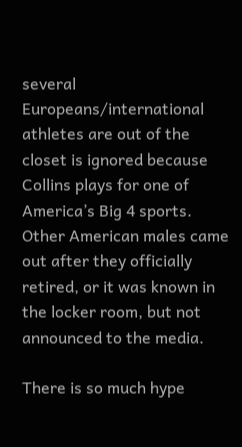several Europeans/international athletes are out of the closet is ignored because Collins plays for one of America’s Big 4 sports. Other American males came out after they officially retired, or it was known in the locker room, but not announced to the media.

There is so much hype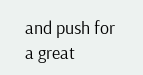and push for a great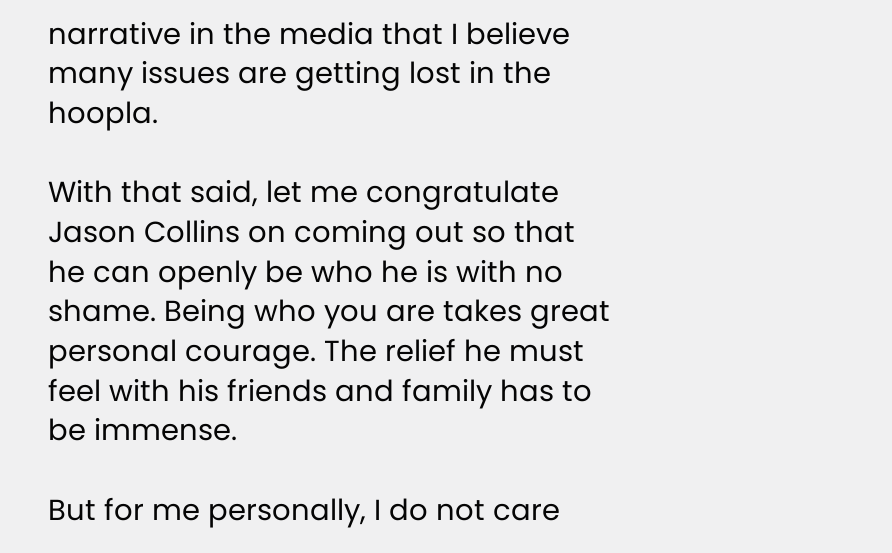narrative in the media that I believe many issues are getting lost in the hoopla.

With that said, let me congratulate Jason Collins on coming out so that he can openly be who he is with no shame. Being who you are takes great personal courage. The relief he must feel with his friends and family has to be immense.

But for me personally, I do not care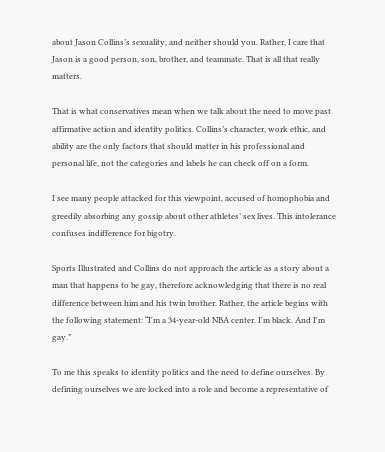about Jason Collins’s sexuality, and neither should you. Rather, I care that Jason is a good person, son, brother, and teammate. That is all that really matters.

That is what conservatives mean when we talk about the need to move past affirmative action and identity politics. Collins’s character, work ethic, and ability are the only factors that should matter in his professional and personal life, not the categories and labels he can check off on a form.

I see many people attacked for this viewpoint, accused of homophobia and greedily absorbing any gossip about other athletes’ sex lives. This intolerance confuses indifference for bigotry.

Sports Illustrated and Collins do not approach the article as a story about a man that happens to be gay, therefore acknowledging that there is no real difference between him and his twin brother. Rather, the article begins with the following statement: “I'm a 34-year-old NBA center. I'm black. And I'm gay.”

To me this speaks to identity politics and the need to define ourselves. By defining ourselves we are locked into a role and become a representative of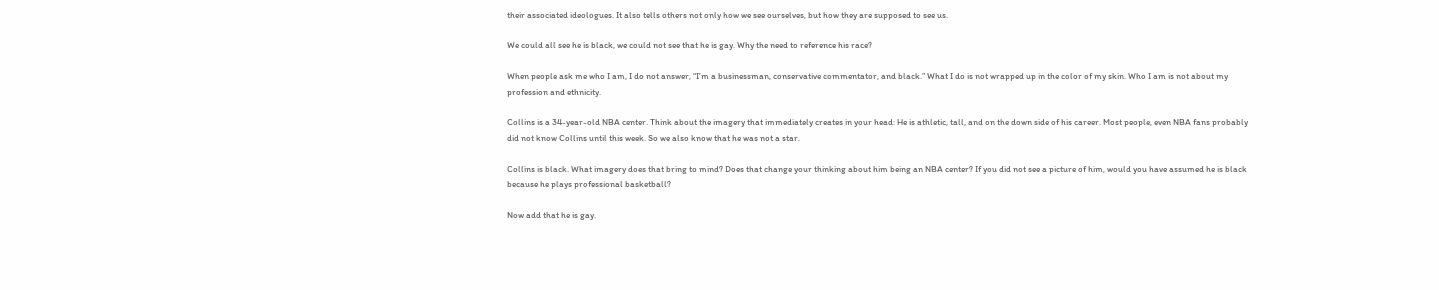their associated ideologues. It also tells others not only how we see ourselves, but how they are supposed to see us.

We could all see he is black, we could not see that he is gay. Why the need to reference his race?

When people ask me who I am, I do not answer, “I’m a businessman, conservative commentator, and black.” What I do is not wrapped up in the color of my skin. Who I am is not about my profession and ethnicity.

Collins is a 34-year-old NBA center. Think about the imagery that immediately creates in your head: He is athletic, tall, and on the down side of his career. Most people, even NBA fans probably did not know Collins until this week. So we also know that he was not a star.

Collins is black. What imagery does that bring to mind? Does that change your thinking about him being an NBA center? If you did not see a picture of him, would you have assumed he is black because he plays professional basketball?

Now add that he is gay.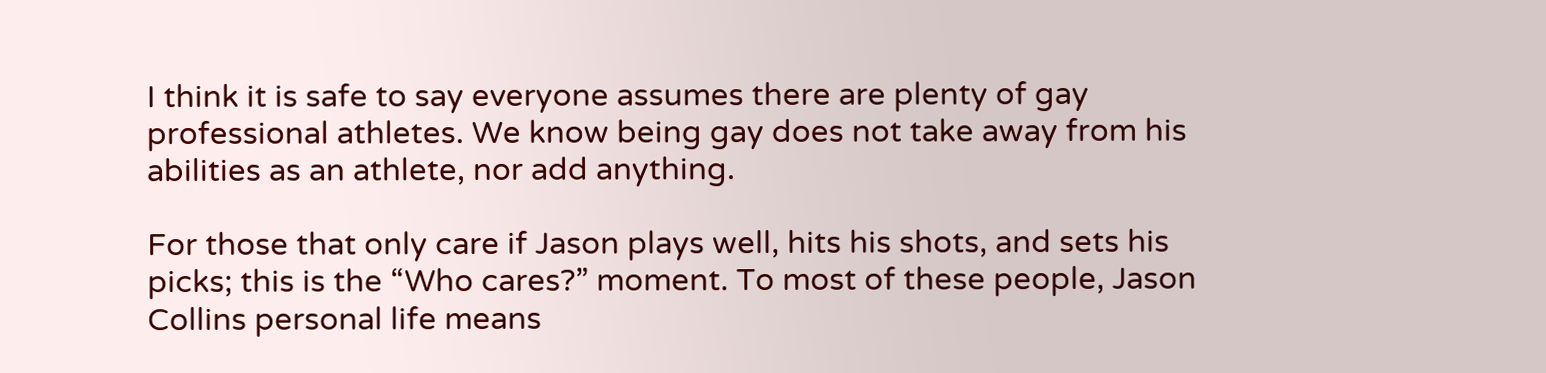I think it is safe to say everyone assumes there are plenty of gay professional athletes. We know being gay does not take away from his abilities as an athlete, nor add anything.

For those that only care if Jason plays well, hits his shots, and sets his picks; this is the “Who cares?” moment. To most of these people, Jason Collins personal life means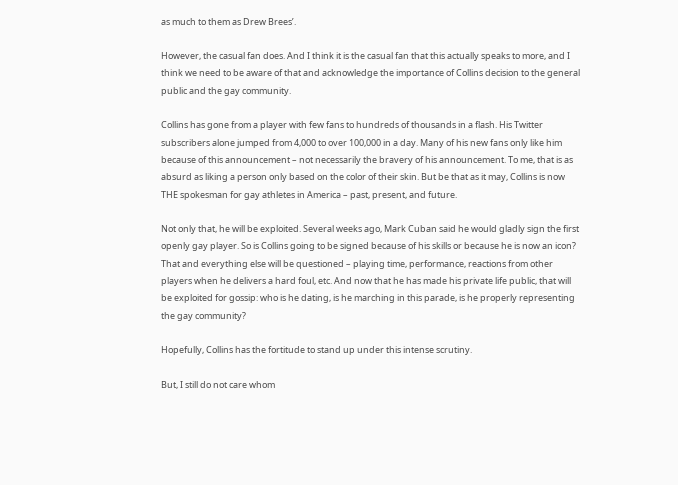as much to them as Drew Brees’.

However, the casual fan does. And I think it is the casual fan that this actually speaks to more, and I think we need to be aware of that and acknowledge the importance of Collins decision to the general public and the gay community.

Collins has gone from a player with few fans to hundreds of thousands in a flash. His Twitter subscribers alone jumped from 4,000 to over 100,000 in a day. Many of his new fans only like him because of this announcement – not necessarily the bravery of his announcement. To me, that is as absurd as liking a person only based on the color of their skin. But be that as it may, Collins is now THE spokesman for gay athletes in America – past, present, and future.

Not only that, he will be exploited. Several weeks ago, Mark Cuban said he would gladly sign the first openly gay player. So is Collins going to be signed because of his skills or because he is now an icon? That and everything else will be questioned – playing time, performance, reactions from other players when he delivers a hard foul, etc. And now that he has made his private life public, that will be exploited for gossip: who is he dating, is he marching in this parade, is he properly representing the gay community?

Hopefully, Collins has the fortitude to stand up under this intense scrutiny.

But, I still do not care whom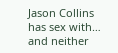Jason Collins has sex with… and neither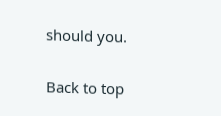should you.

Back to top